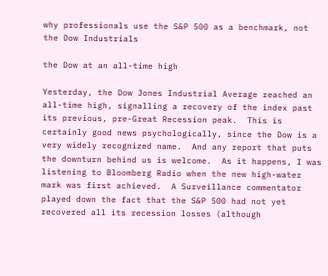why professionals use the S&P 500 as a benchmark, not the Dow Industrials

the Dow at an all-time high

Yesterday, the Dow Jones Industrial Average reached an all-time high, signalling a recovery of the index past its previous, pre-Great Recession peak.  This is certainly good news psychologically, since the Dow is a very widely recognized name.  And any report that puts the downturn behind us is welcome.  As it happens, I was listening to Bloomberg Radio when the new high-water mark was first achieved.  A Surveillance commentator played down the fact that the S&P 500 had not yet recovered all its recession losses (although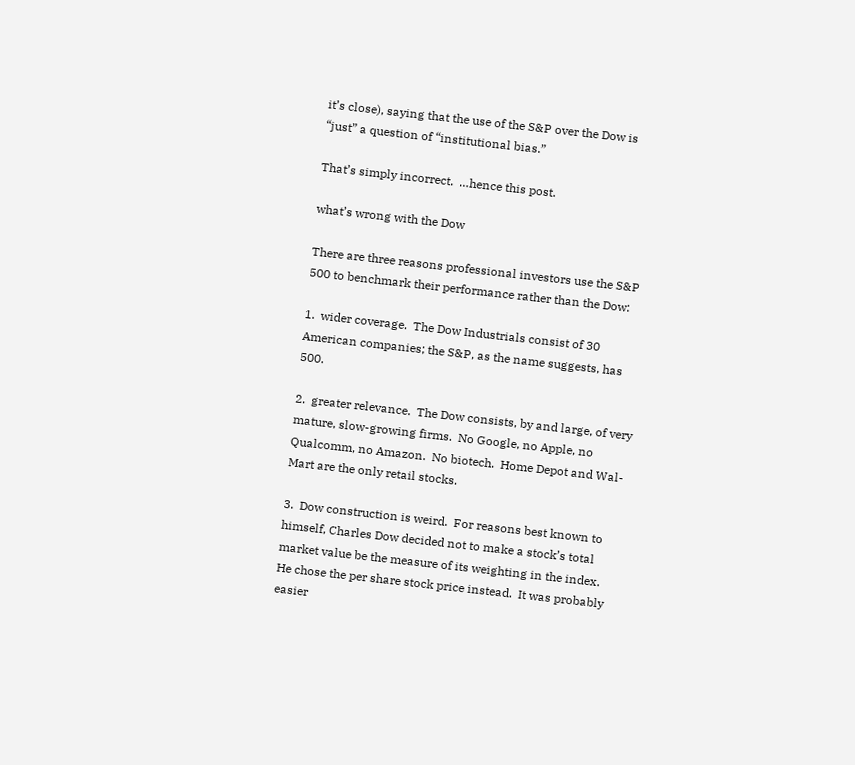it’s close), saying that the use of the S&P over the Dow is “just” a question of “institutional bias.”

That’s simply incorrect.  …hence this post.

what’s wrong with the Dow

There are three reasons professional investors use the S&P 500 to benchmark their performance rather than the Dow:

1.  wider coverage.  The Dow Industrials consist of 30 American companies; the S&P, as the name suggests, has 500.

2.  greater relevance.  The Dow consists, by and large, of very mature, slow-growing firms.  No Google, no Apple, no Qualcomm, no Amazon.  No biotech.  Home Depot and Wal-Mart are the only retail stocks.

3.  Dow construction is weird.  For reasons best known to himself, Charles Dow decided not to make a stock’s total market value be the measure of its weighting in the index.  He chose the per share stock price instead.  It was probably easier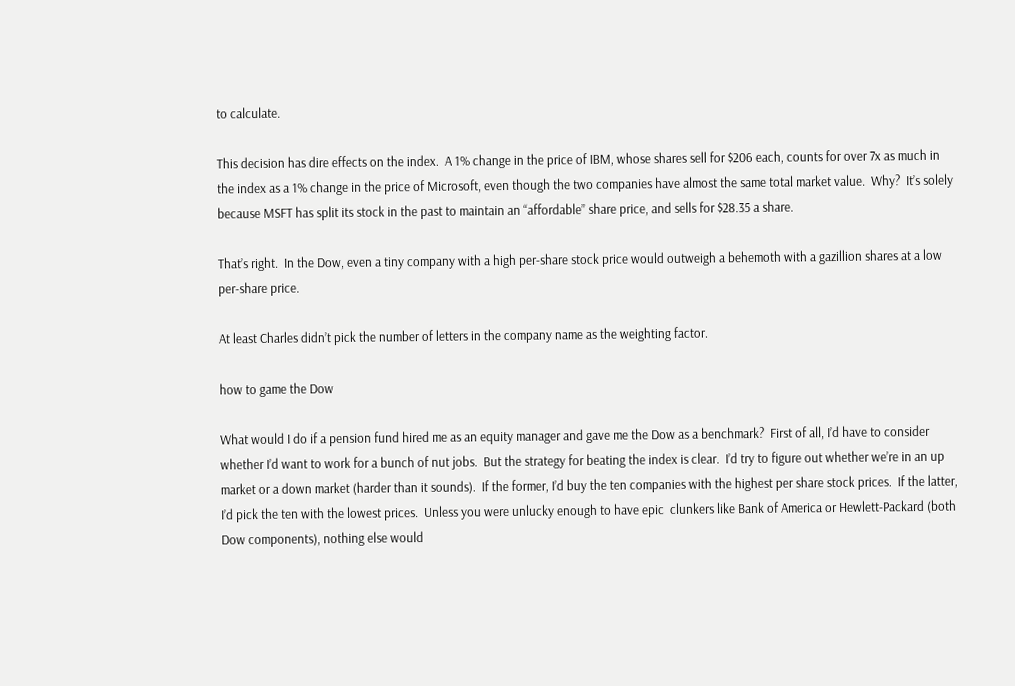to calculate.

This decision has dire effects on the index.  A 1% change in the price of IBM, whose shares sell for $206 each, counts for over 7x as much in the index as a 1% change in the price of Microsoft, even though the two companies have almost the same total market value.  Why?  It’s solely because MSFT has split its stock in the past to maintain an “affordable” share price, and sells for $28.35 a share.

That’s right.  In the Dow, even a tiny company with a high per-share stock price would outweigh a behemoth with a gazillion shares at a low per-share price.

At least Charles didn’t pick the number of letters in the company name as the weighting factor.

how to game the Dow

What would I do if a pension fund hired me as an equity manager and gave me the Dow as a benchmark?  First of all, I’d have to consider whether I’d want to work for a bunch of nut jobs.  But the strategy for beating the index is clear.  I’d try to figure out whether we’re in an up market or a down market (harder than it sounds).  If the former, I’d buy the ten companies with the highest per share stock prices.  If the latter, I’d pick the ten with the lowest prices.  Unless you were unlucky enough to have epic  clunkers like Bank of America or Hewlett-Packard (both Dow components), nothing else would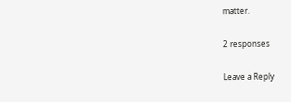matter.

2 responses

Leave a Reply